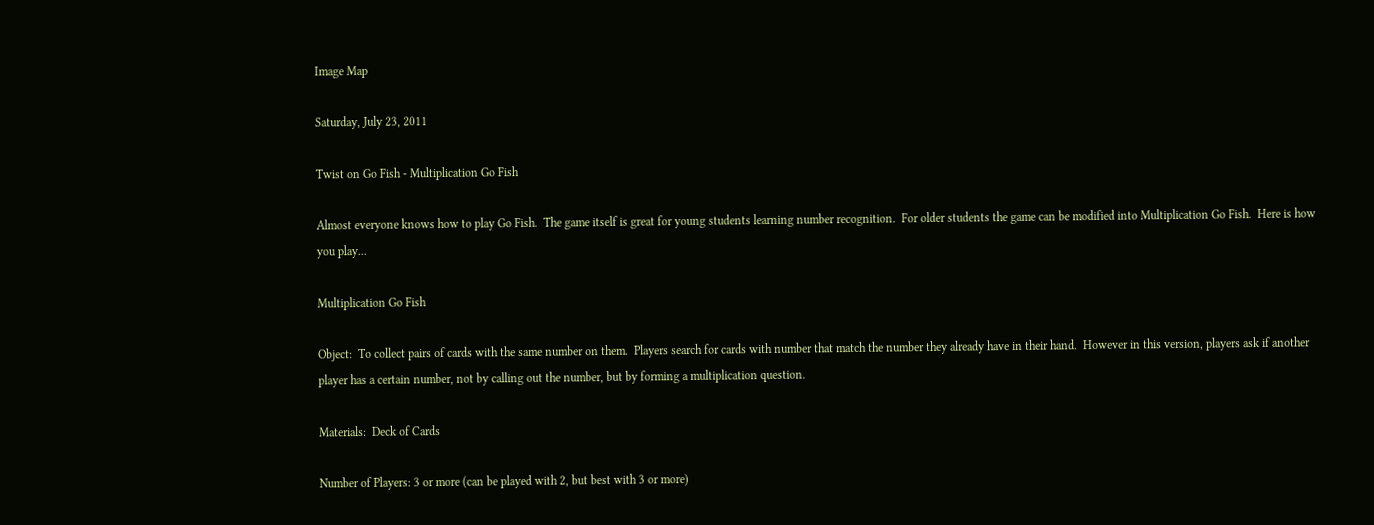Image Map

Saturday, July 23, 2011

Twist on Go Fish - Multiplication Go Fish

Almost everyone knows how to play Go Fish.  The game itself is great for young students learning number recognition.  For older students the game can be modified into Multiplication Go Fish.  Here is how you play...

Multiplication Go Fish

Object:  To collect pairs of cards with the same number on them.  Players search for cards with number that match the number they already have in their hand.  However in this version, players ask if another player has a certain number, not by calling out the number, but by forming a multiplication question.

Materials:  Deck of Cards

Number of Players: 3 or more (can be played with 2, but best with 3 or more)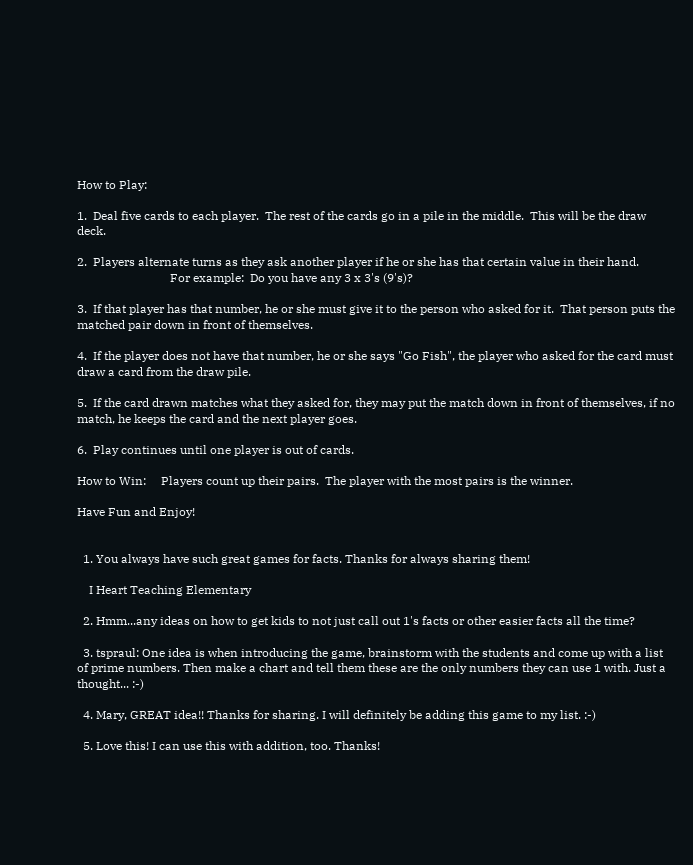How to Play:

1.  Deal five cards to each player.  The rest of the cards go in a pile in the middle.  This will be the draw deck.

2.  Players alternate turns as they ask another player if he or she has that certain value in their hand.
                               For example:  Do you have any 3 x 3's (9's)?

3.  If that player has that number, he or she must give it to the person who asked for it.  That person puts the matched pair down in front of themselves.

4.  If the player does not have that number, he or she says "Go Fish", the player who asked for the card must draw a card from the draw pile.

5.  If the card drawn matches what they asked for, they may put the match down in front of themselves, if no match, he keeps the card and the next player goes.

6.  Play continues until one player is out of cards.

How to Win:     Players count up their pairs.  The player with the most pairs is the winner.

Have Fun and Enjoy!


  1. You always have such great games for facts. Thanks for always sharing them!

    I Heart Teaching Elementary

  2. Hmm...any ideas on how to get kids to not just call out 1's facts or other easier facts all the time?

  3. tspraul: One idea is when introducing the game, brainstorm with the students and come up with a list of prime numbers. Then make a chart and tell them these are the only numbers they can use 1 with. Just a thought... :-)

  4. Mary, GREAT idea!! Thanks for sharing. I will definitely be adding this game to my list. :-)

  5. Love this! I can use this with addition, too. Thanks!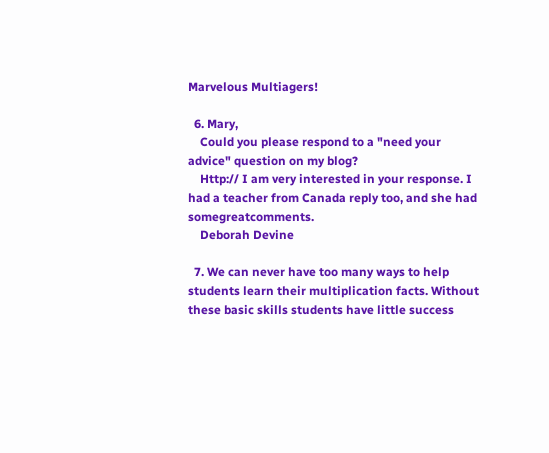Marvelous Multiagers!

  6. Mary,
    Could you please respond to a "need your advice" question on my blog?
    Http:// I am very interested in your response. I had a teacher from Canada reply too, and she had somegreatcomments.
    Deborah Devine

  7. We can never have too many ways to help students learn their multiplication facts. Without these basic skills students have little success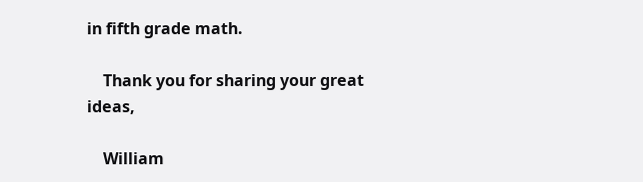in fifth grade math.

    Thank you for sharing your great ideas,

    William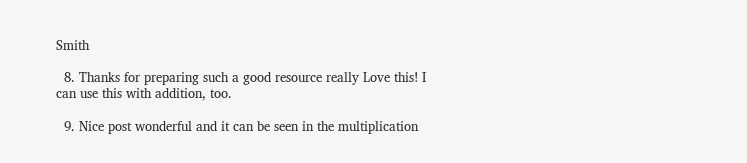Smith

  8. Thanks for preparing such a good resource really Love this! I can use this with addition, too.

  9. Nice post wonderful and it can be seen in the multiplication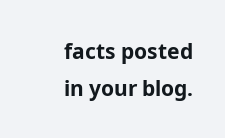facts posted in your blog.